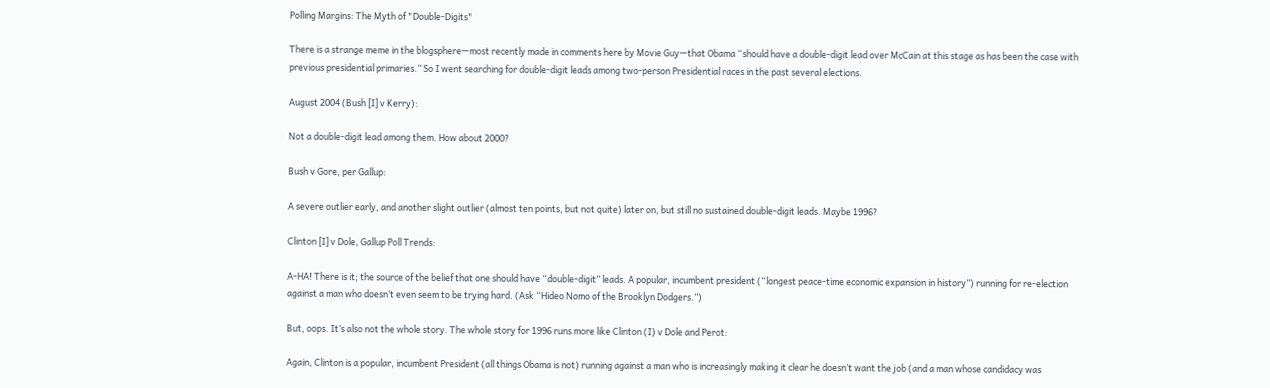Polling Margins: The Myth of "Double-Digits"

There is a strange meme in the blogsphere—most recently made in comments here by Movie Guy—that Obama “should have a double-digit lead over McCain at this stage as has been the case with previous presidential primaries.” So I went searching for double-digit leads among two-person Presidential races in the past several elections.

August 2004 (Bush [I] v Kerry):

Not a double-digit lead among them. How about 2000?

Bush v Gore, per Gallup:

A severe outlier early, and another slight outlier (almost ten points, but not quite) later on, but still no sustained double-digit leads. Maybe 1996?

Clinton [I] v Dole, Gallup Poll Trends:

A-HA! There is it; the source of the belief that one should have “double-digit” leads. A popular, incumbent president (“longest peace-time economic expansion in history”) running for re-election against a man who doesn’t even seem to be trying hard. (Ask “Hideo Nomo of the Brooklyn Dodgers.”)

But, oops. It’s also not the whole story. The whole story for 1996 runs more like Clinton (I) v Dole and Perot:

Again, Clinton is a popular, incumbent President (all things Obama is not) running against a man who is increasingly making it clear he doesn’t want the job (and a man whose candidacy was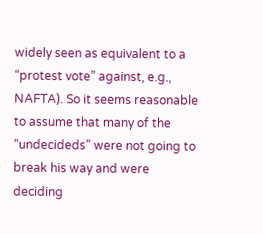widely seen as equivalent to a “protest vote” against, e.g., NAFTA). So it seems reasonable to assume that many of the “undecideds” were not going to break his way and were deciding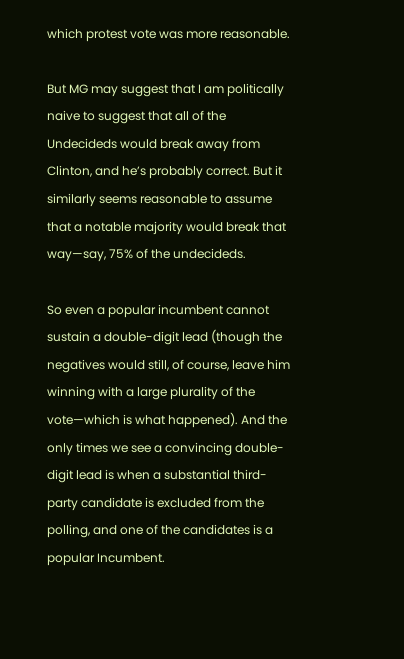which protest vote was more reasonable.

But MG may suggest that I am politically naive to suggest that all of the Undecideds would break away from Clinton, and he’s probably correct. But it similarly seems reasonable to assume that a notable majority would break that way—say, 75% of the undecideds.

So even a popular incumbent cannot sustain a double-digit lead (though the negatives would still, of course, leave him winning with a large plurality of the vote—which is what happened). And the only times we see a convincing double-digit lead is when a substantial third-party candidate is excluded from the polling, and one of the candidates is a popular Incumbent.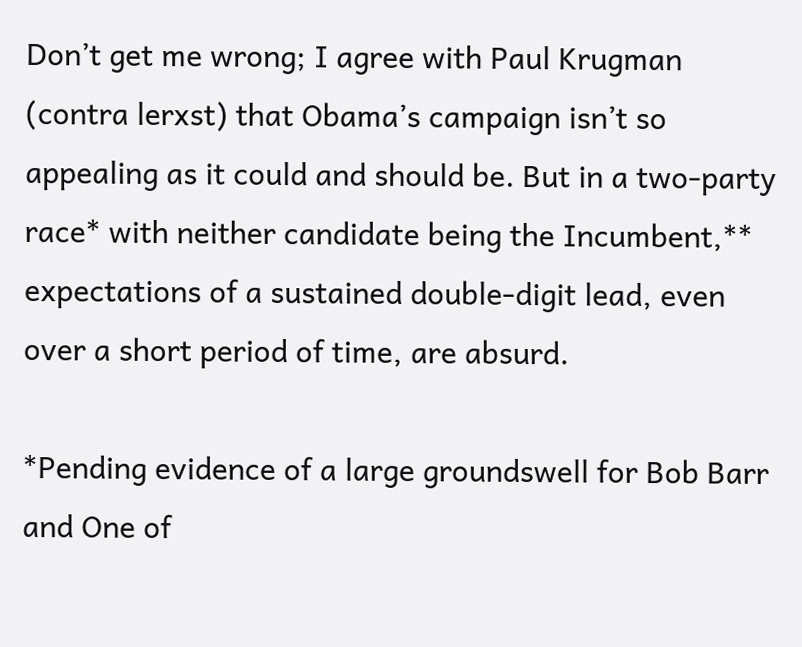Don’t get me wrong; I agree with Paul Krugman (contra lerxst) that Obama’s campaign isn’t so appealing as it could and should be. But in a two-party race* with neither candidate being the Incumbent,** expectations of a sustained double-digit lead, even over a short period of time, are absurd.

*Pending evidence of a large groundswell for Bob Barr and One of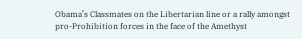Obama’s Classmates on the Libertarian line or a rally amongst pro-Prohibition forces in the face of the Amethyst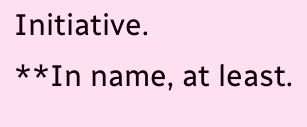Initiative.
**In name, at least.